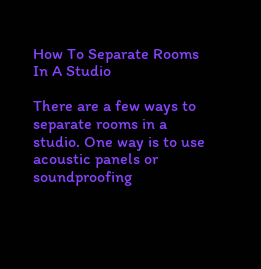How To Separate Rooms In A Studio

There are a few ways to separate rooms in a studio. One way is to use acoustic panels or soundproofing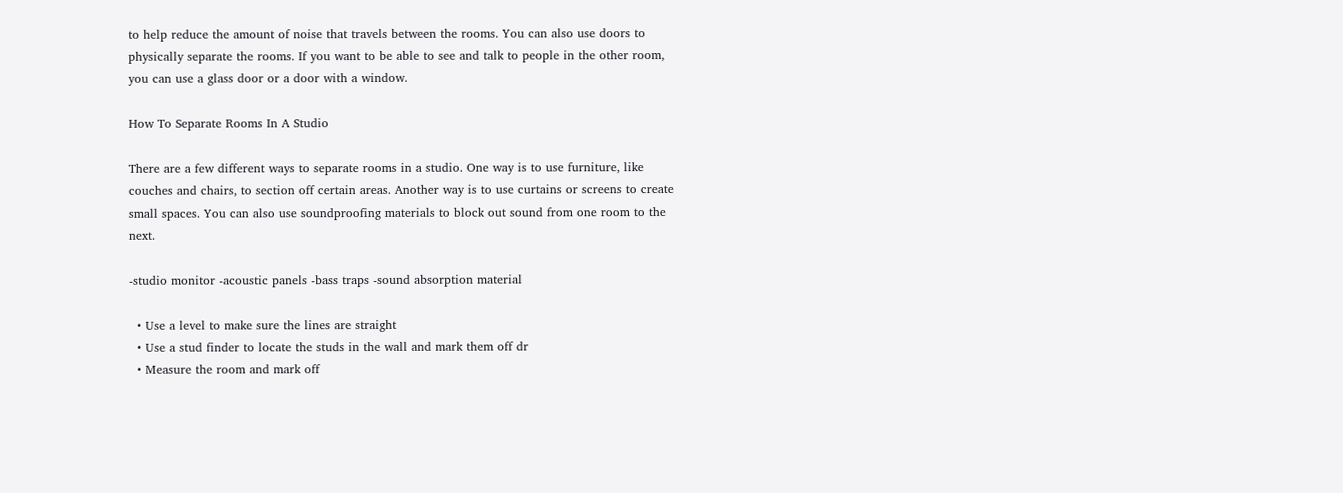to help reduce the amount of noise that travels between the rooms. You can also use doors to physically separate the rooms. If you want to be able to see and talk to people in the other room, you can use a glass door or a door with a window.

How To Separate Rooms In A Studio

There are a few different ways to separate rooms in a studio. One way is to use furniture, like couches and chairs, to section off certain areas. Another way is to use curtains or screens to create small spaces. You can also use soundproofing materials to block out sound from one room to the next.

-studio monitor -acoustic panels -bass traps -sound absorption material

  • Use a level to make sure the lines are straight
  • Use a stud finder to locate the studs in the wall and mark them off dr
  • Measure the room and mark off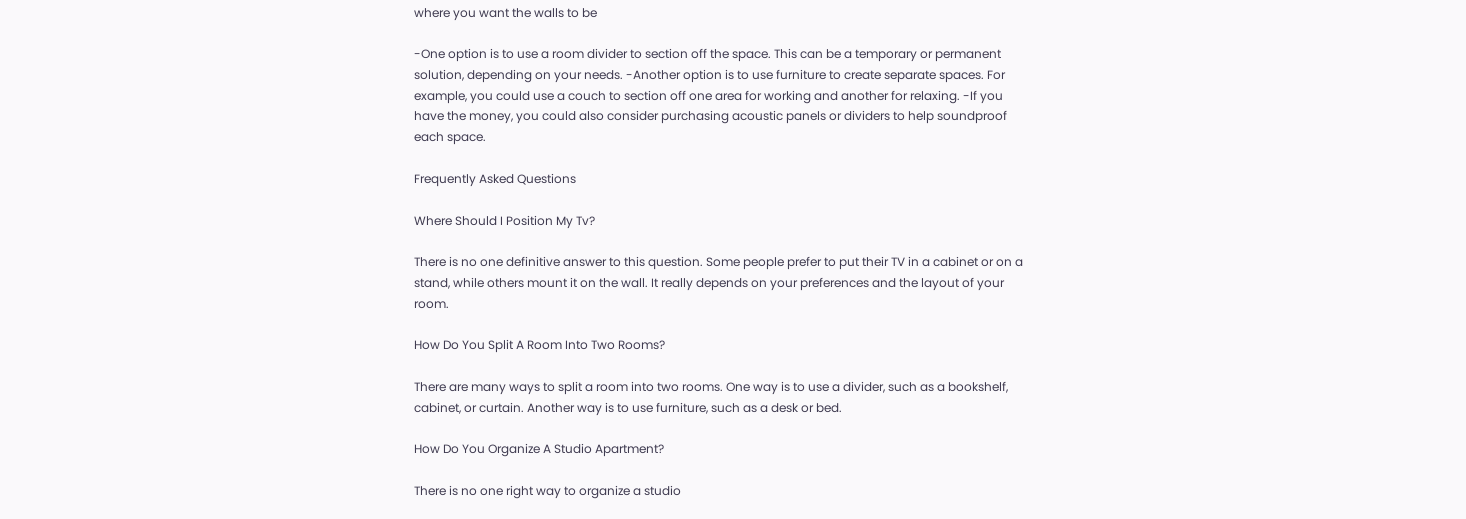where you want the walls to be

-One option is to use a room divider to section off the space. This can be a temporary or permanent solution, depending on your needs. -Another option is to use furniture to create separate spaces. For example, you could use a couch to section off one area for working and another for relaxing. -If you have the money, you could also consider purchasing acoustic panels or dividers to help soundproof each space.

Frequently Asked Questions

Where Should I Position My Tv?

There is no one definitive answer to this question. Some people prefer to put their TV in a cabinet or on a stand, while others mount it on the wall. It really depends on your preferences and the layout of your room.

How Do You Split A Room Into Two Rooms?

There are many ways to split a room into two rooms. One way is to use a divider, such as a bookshelf, cabinet, or curtain. Another way is to use furniture, such as a desk or bed.

How Do You Organize A Studio Apartment?

There is no one right way to organize a studio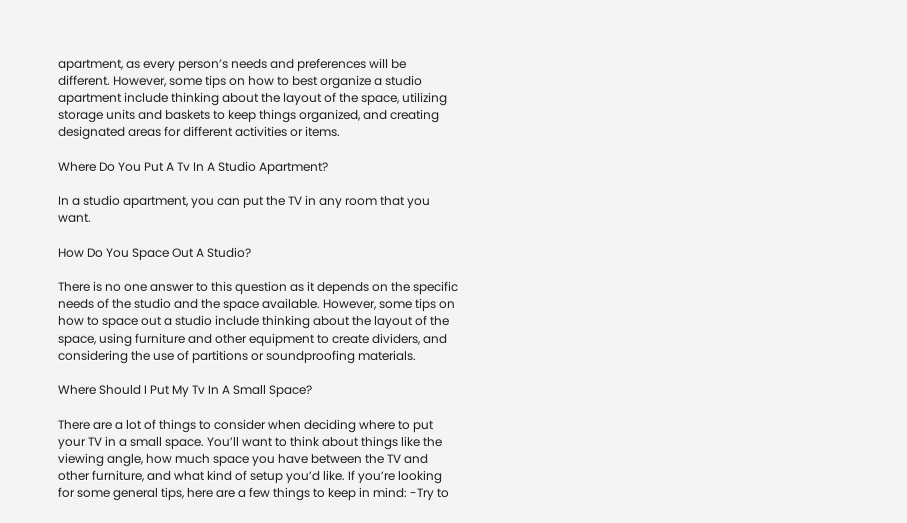apartment, as every person’s needs and preferences will be different. However, some tips on how to best organize a studio apartment include thinking about the layout of the space, utilizing storage units and baskets to keep things organized, and creating designated areas for different activities or items.

Where Do You Put A Tv In A Studio Apartment?

In a studio apartment, you can put the TV in any room that you want.

How Do You Space Out A Studio?

There is no one answer to this question as it depends on the specific needs of the studio and the space available. However, some tips on how to space out a studio include thinking about the layout of the space, using furniture and other equipment to create dividers, and considering the use of partitions or soundproofing materials.

Where Should I Put My Tv In A Small Space?

There are a lot of things to consider when deciding where to put your TV in a small space. You’ll want to think about things like the viewing angle, how much space you have between the TV and other furniture, and what kind of setup you’d like. If you’re looking for some general tips, here are a few things to keep in mind: -Try to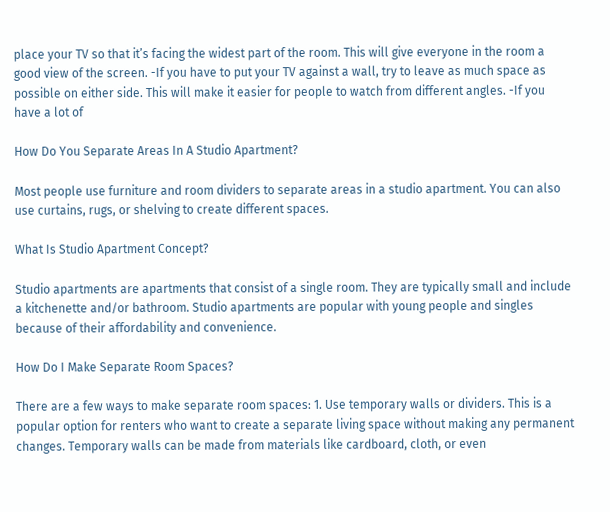place your TV so that it’s facing the widest part of the room. This will give everyone in the room a good view of the screen. -If you have to put your TV against a wall, try to leave as much space as possible on either side. This will make it easier for people to watch from different angles. -If you have a lot of

How Do You Separate Areas In A Studio Apartment?

Most people use furniture and room dividers to separate areas in a studio apartment. You can also use curtains, rugs, or shelving to create different spaces.

What Is Studio Apartment Concept?

Studio apartments are apartments that consist of a single room. They are typically small and include a kitchenette and/or bathroom. Studio apartments are popular with young people and singles because of their affordability and convenience.

How Do I Make Separate Room Spaces?

There are a few ways to make separate room spaces: 1. Use temporary walls or dividers. This is a popular option for renters who want to create a separate living space without making any permanent changes. Temporary walls can be made from materials like cardboard, cloth, or even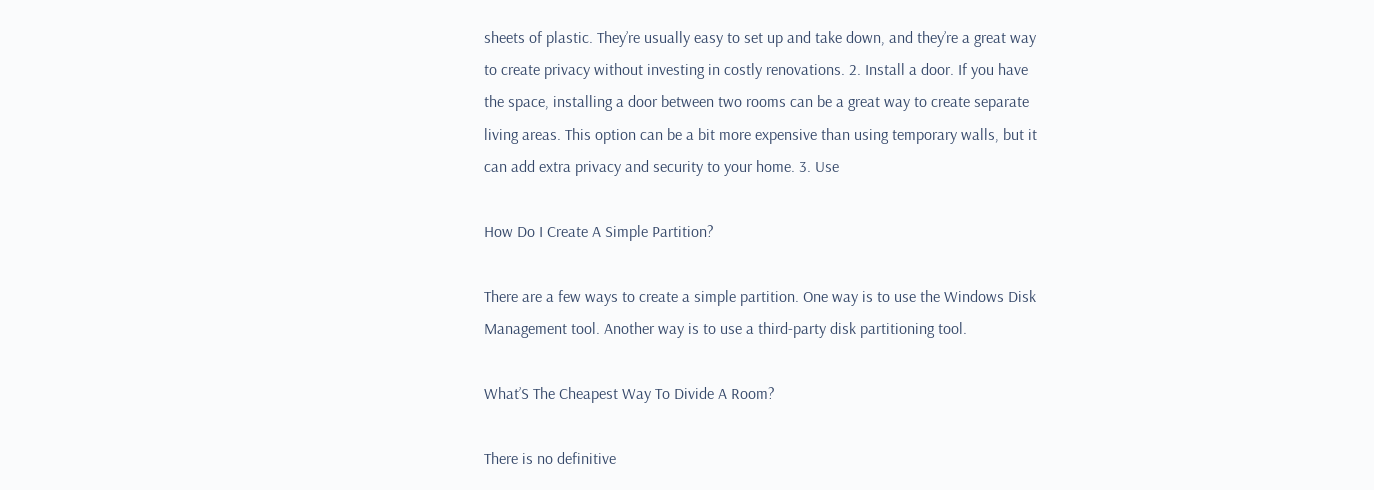sheets of plastic. They’re usually easy to set up and take down, and they’re a great way to create privacy without investing in costly renovations. 2. Install a door. If you have the space, installing a door between two rooms can be a great way to create separate living areas. This option can be a bit more expensive than using temporary walls, but it can add extra privacy and security to your home. 3. Use

How Do I Create A Simple Partition?

There are a few ways to create a simple partition. One way is to use the Windows Disk Management tool. Another way is to use a third-party disk partitioning tool.

What’S The Cheapest Way To Divide A Room?

There is no definitive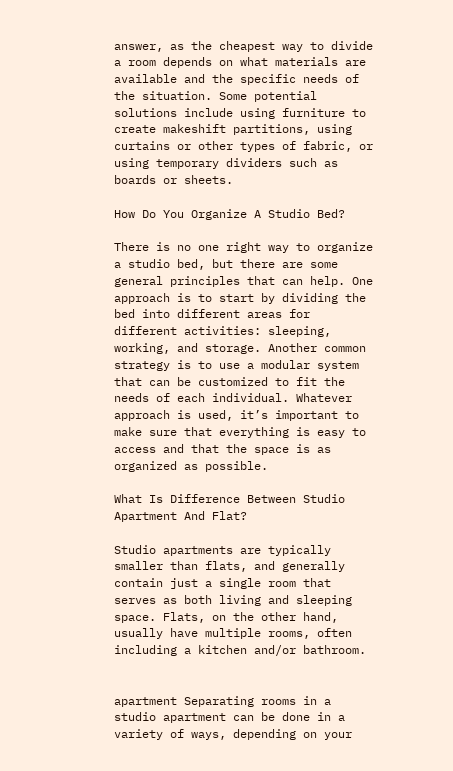answer, as the cheapest way to divide a room depends on what materials are available and the specific needs of the situation. Some potential solutions include using furniture to create makeshift partitions, using curtains or other types of fabric, or using temporary dividers such as boards or sheets.

How Do You Organize A Studio Bed?

There is no one right way to organize a studio bed, but there are some general principles that can help. One approach is to start by dividing the bed into different areas for different activities: sleeping, working, and storage. Another common strategy is to use a modular system that can be customized to fit the needs of each individual. Whatever approach is used, it’s important to make sure that everything is easy to access and that the space is as organized as possible.

What Is Difference Between Studio Apartment And Flat?

Studio apartments are typically smaller than flats, and generally contain just a single room that serves as both living and sleeping space. Flats, on the other hand, usually have multiple rooms, often including a kitchen and/or bathroom.


apartment Separating rooms in a studio apartment can be done in a variety of ways, depending on your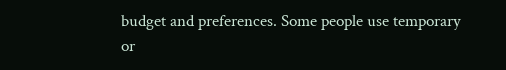budget and preferences. Some people use temporary or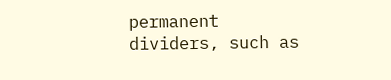permanent dividers, such as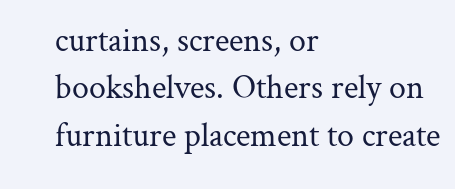curtains, screens, or bookshelves. Others rely on furniture placement to create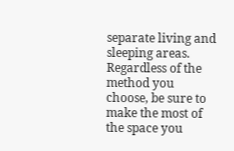separate living and sleeping areas. Regardless of the method you choose, be sure to make the most of the space you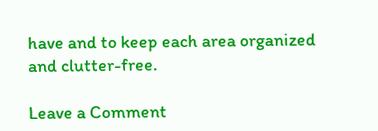have and to keep each area organized and clutter-free.

Leave a Comment